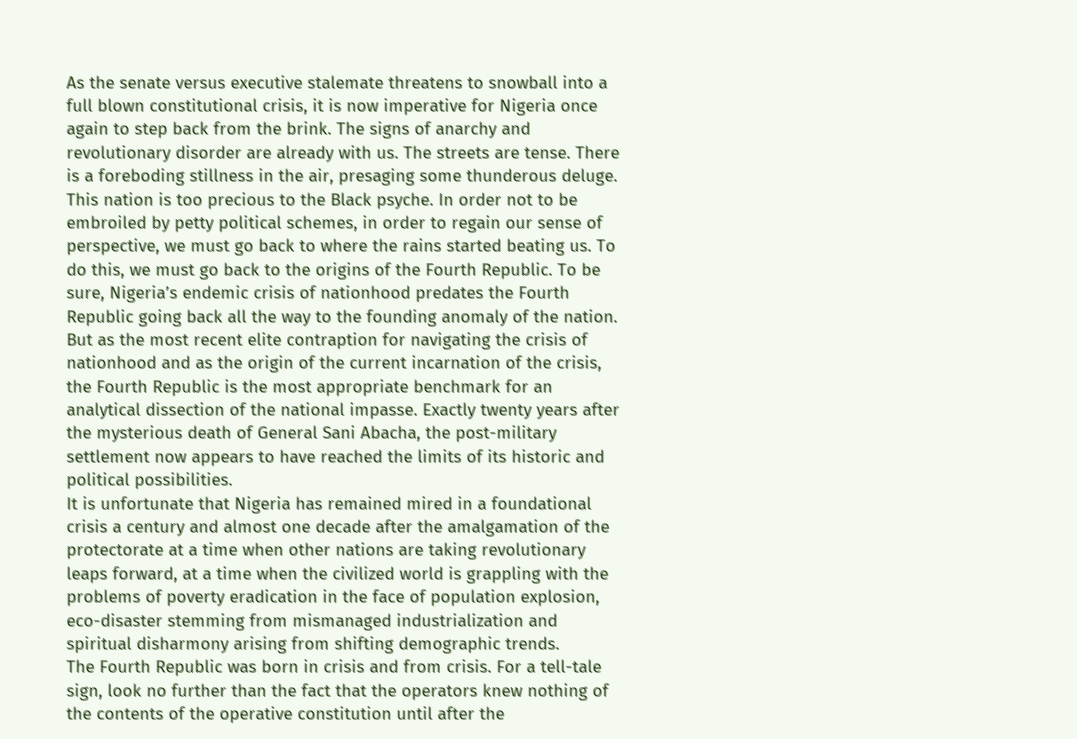As the senate versus executive stalemate threatens to snowball into a full blown constitutional crisis, it is now imperative for Nigeria once again to step back from the brink. The signs of anarchy and revolutionary disorder are already with us. The streets are tense. There is a foreboding stillness in the air, presaging some thunderous deluge.
This nation is too precious to the Black psyche. In order not to be embroiled by petty political schemes, in order to regain our sense of perspective, we must go back to where the rains started beating us. To do this, we must go back to the origins of the Fourth Republic. To be sure, Nigeria’s endemic crisis of nationhood predates the Fourth Republic going back all the way to the founding anomaly of the nation.
But as the most recent elite contraption for navigating the crisis of nationhood and as the origin of the current incarnation of the crisis, the Fourth Republic is the most appropriate benchmark for an analytical dissection of the national impasse. Exactly twenty years after the mysterious death of General Sani Abacha, the post-military settlement now appears to have reached the limits of its historic and political possibilities.
It is unfortunate that Nigeria has remained mired in a foundational crisis a century and almost one decade after the amalgamation of the protectorate at a time when other nations are taking revolutionary leaps forward, at a time when the civilized world is grappling with the problems of poverty eradication in the face of population explosion, eco-disaster stemming from mismanaged industrialization and spiritual disharmony arising from shifting demographic trends.
The Fourth Republic was born in crisis and from crisis. For a tell-tale sign, look no further than the fact that the operators knew nothing of the contents of the operative constitution until after the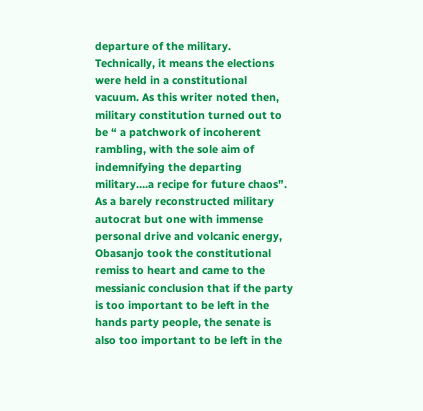departure of the military. Technically, it means the elections were held in a constitutional vacuum. As this writer noted then, military constitution turned out to be “ a patchwork of incoherent rambling, with the sole aim of indemnifying the departing military….a recipe for future chaos”.
As a barely reconstructed military autocrat but one with immense personal drive and volcanic energy, Obasanjo took the constitutional remiss to heart and came to the messianic conclusion that if the party is too important to be left in the hands party people, the senate is also too important to be left in the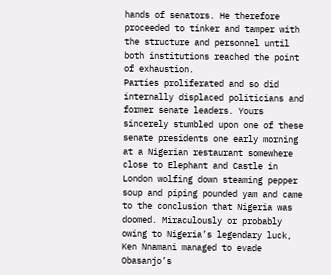hands of senators. He therefore proceeded to tinker and tamper with the structure and personnel until both institutions reached the point of exhaustion.
Parties proliferated and so did internally displaced politicians and former senate leaders. Yours sincerely stumbled upon one of these senate presidents one early morning at a Nigerian restaurant somewhere close to Elephant and Castle in London wolfing down steaming pepper soup and piping pounded yam and came to the conclusion that Nigeria was doomed. Miraculously or probably owing to Nigeria’s legendary luck, Ken Nnamani managed to evade Obasanjo’s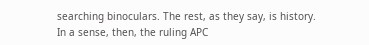searching binoculars. The rest, as they say, is history.
In a sense, then, the ruling APC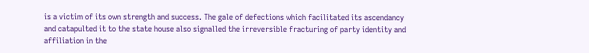is a victim of its own strength and success. The gale of defections which facilitated its ascendancy and catapulted it to the state house also signalled the irreversible fracturing of party identity and affiliation in the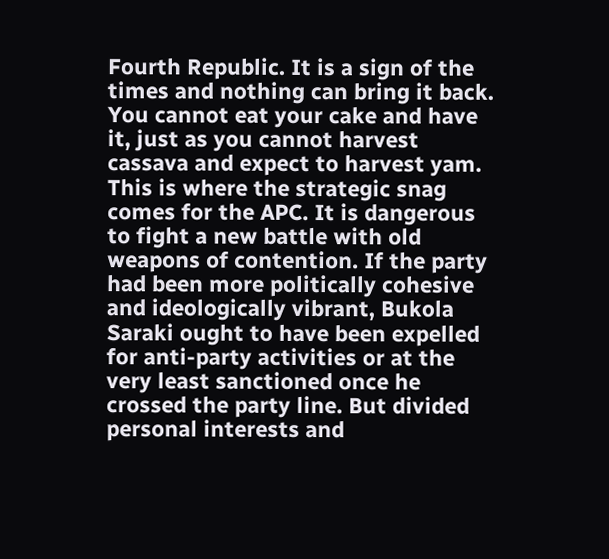Fourth Republic. It is a sign of the times and nothing can bring it back. You cannot eat your cake and have it, just as you cannot harvest cassava and expect to harvest yam.
This is where the strategic snag comes for the APC. It is dangerous to fight a new battle with old weapons of contention. If the party had been more politically cohesive and ideologically vibrant, Bukola Saraki ought to have been expelled for anti-party activities or at the very least sanctioned once he crossed the party line. But divided personal interests and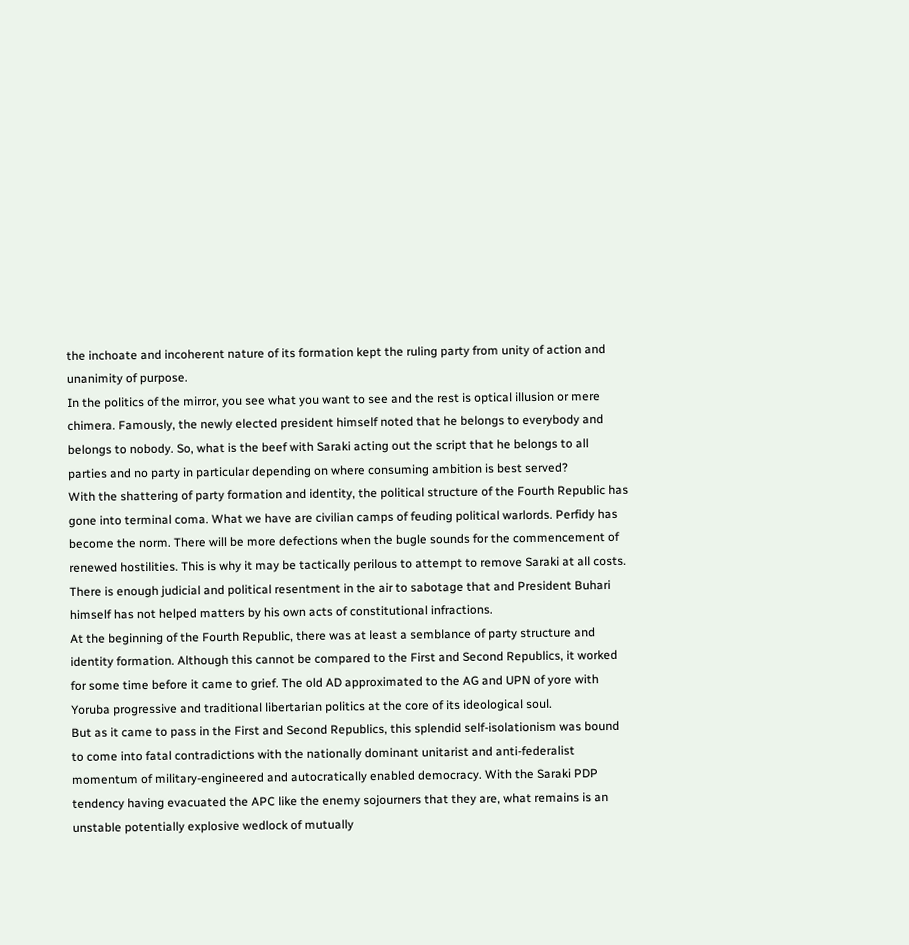the inchoate and incoherent nature of its formation kept the ruling party from unity of action and unanimity of purpose.
In the politics of the mirror, you see what you want to see and the rest is optical illusion or mere chimera. Famously, the newly elected president himself noted that he belongs to everybody and belongs to nobody. So, what is the beef with Saraki acting out the script that he belongs to all parties and no party in particular depending on where consuming ambition is best served?
With the shattering of party formation and identity, the political structure of the Fourth Republic has gone into terminal coma. What we have are civilian camps of feuding political warlords. Perfidy has become the norm. There will be more defections when the bugle sounds for the commencement of renewed hostilities. This is why it may be tactically perilous to attempt to remove Saraki at all costs. There is enough judicial and political resentment in the air to sabotage that and President Buhari himself has not helped matters by his own acts of constitutional infractions.
At the beginning of the Fourth Republic, there was at least a semblance of party structure and identity formation. Although this cannot be compared to the First and Second Republics, it worked for some time before it came to grief. The old AD approximated to the AG and UPN of yore with Yoruba progressive and traditional libertarian politics at the core of its ideological soul.
But as it came to pass in the First and Second Republics, this splendid self-isolationism was bound to come into fatal contradictions with the nationally dominant unitarist and anti-federalist momentum of military-engineered and autocratically enabled democracy. With the Saraki PDP tendency having evacuated the APC like the enemy sojourners that they are, what remains is an unstable potentially explosive wedlock of mutually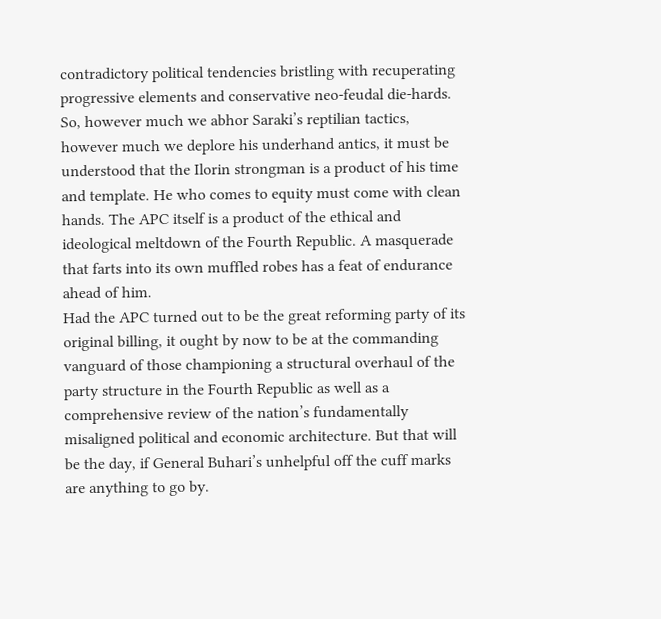contradictory political tendencies bristling with recuperating progressive elements and conservative neo-feudal die-hards.
So, however much we abhor Saraki’s reptilian tactics, however much we deplore his underhand antics, it must be understood that the Ilorin strongman is a product of his time and template. He who comes to equity must come with clean hands. The APC itself is a product of the ethical and ideological meltdown of the Fourth Republic. A masquerade that farts into its own muffled robes has a feat of endurance ahead of him.
Had the APC turned out to be the great reforming party of its original billing, it ought by now to be at the commanding vanguard of those championing a structural overhaul of the party structure in the Fourth Republic as well as a comprehensive review of the nation’s fundamentally misaligned political and economic architecture. But that will be the day, if General Buhari’s unhelpful off the cuff marks are anything to go by.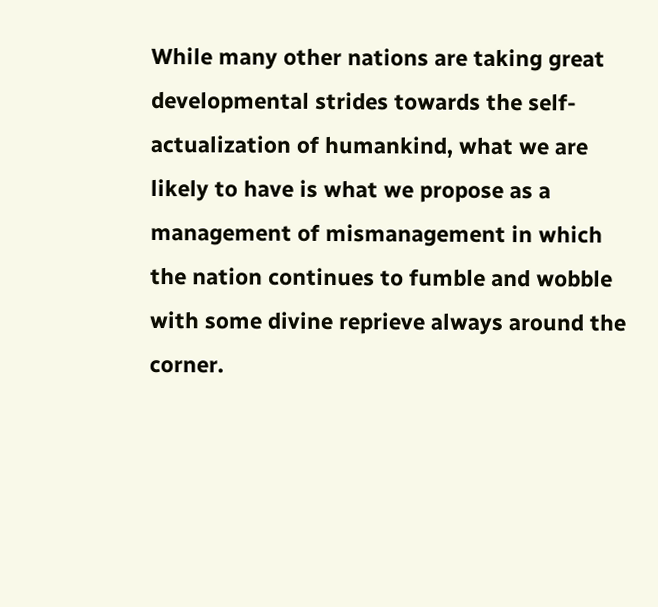While many other nations are taking great developmental strides towards the self-actualization of humankind, what we are likely to have is what we propose as a management of mismanagement in which the nation continues to fumble and wobble with some divine reprieve always around the corner.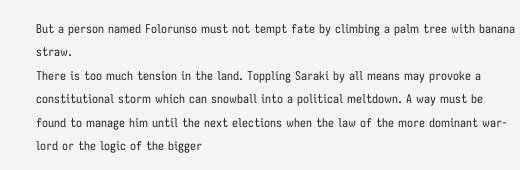But a person named Folorunso must not tempt fate by climbing a palm tree with banana straw.
There is too much tension in the land. Toppling Saraki by all means may provoke a constitutional storm which can snowball into a political meltdown. A way must be found to manage him until the next elections when the law of the more dominant war-lord or the logic of the bigger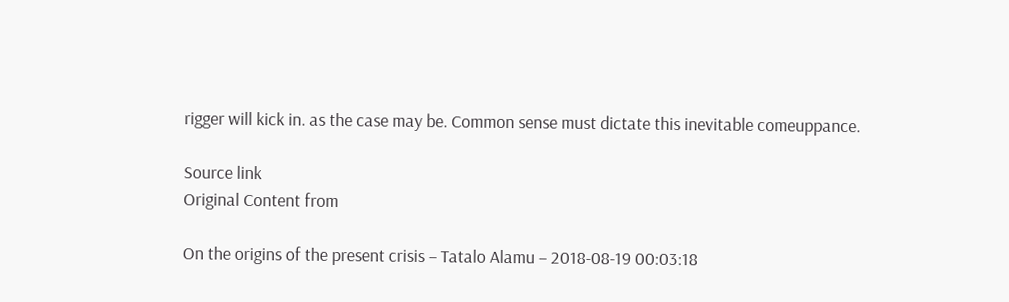rigger will kick in. as the case may be. Common sense must dictate this inevitable comeuppance.

Source link
Original Content from

On the origins of the present crisis – Tatalo Alamu – 2018-08-19 00:03:18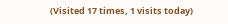(Visited 17 times, 1 visits today)